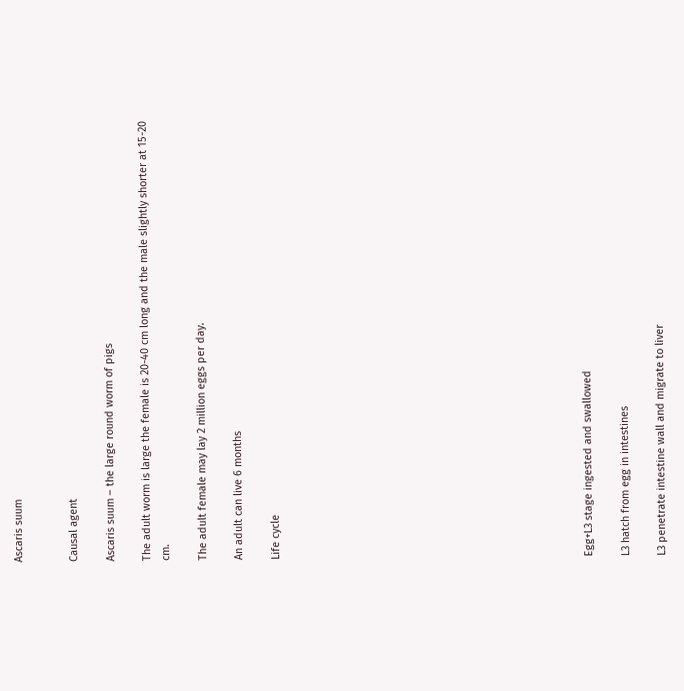Ascaris suum


Causal agent

Ascaris suum – the large round worm of pigs

The adult worm is large the female is 20-40 cm long and the male slightly shorter at 15-20 cm.

The adult female may lay 2 million eggs per day.

An adult can live 6 months

Life cycle
















Egg+L3 stage ingested and swallowed

L3 hatch from egg in intestines

L3 penetrate intestine wall and migrate to liver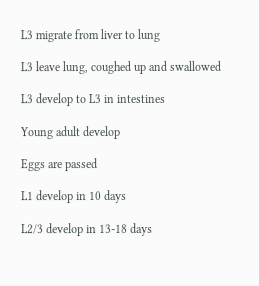L3 migrate from liver to lung

L3 leave lung, coughed up and swallowed

L3 develop to L3 in intestines

Young adult develop

Eggs are passed

L1 develop in 10 days

L2/3 develop in 13-18 days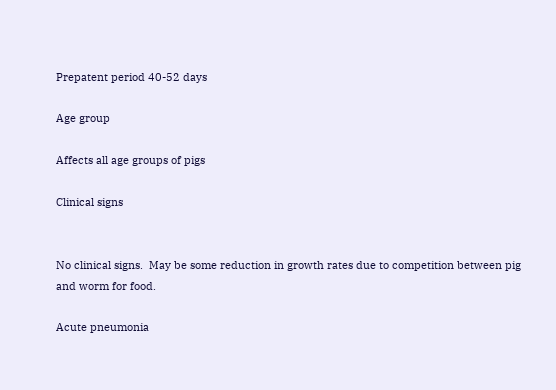Prepatent period 40-52 days

Age group

Affects all age groups of pigs

Clinical signs


No clinical signs.  May be some reduction in growth rates due to competition between pig and worm for food.

Acute pneumonia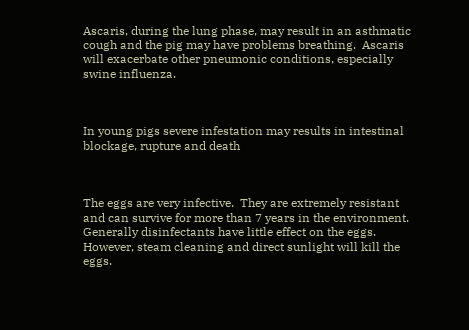Ascaris, during the lung phase, may result in an asthmatic cough and the pig may have problems breathing.  Ascaris will exacerbate other pneumonic conditions, especially swine influenza.



In young pigs severe infestation may results in intestinal blockage, rupture and death



The eggs are very infective.  They are extremely resistant and can survive for more than 7 years in the environment.  Generally disinfectants have little effect on the eggs.  However, steam cleaning and direct sunlight will kill the eggs.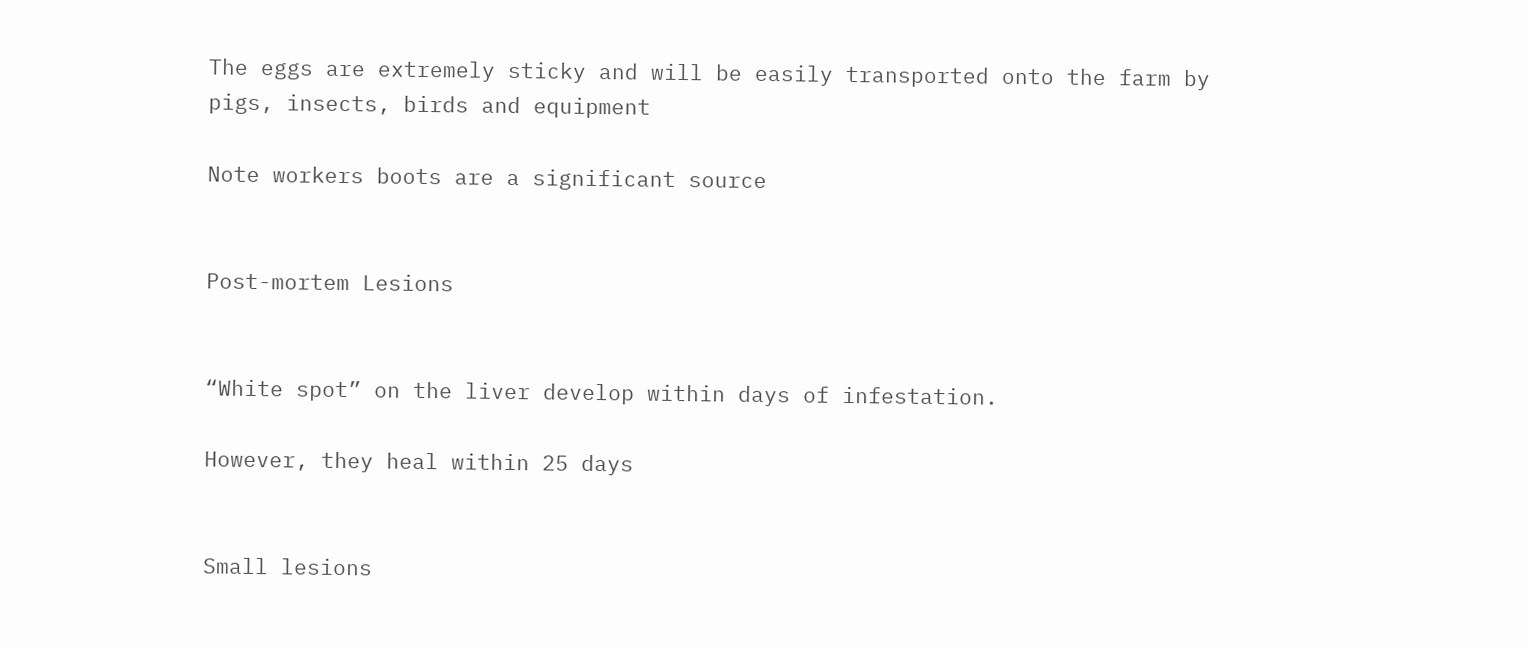The eggs are extremely sticky and will be easily transported onto the farm by pigs, insects, birds and equipment

Note workers boots are a significant source


Post-mortem Lesions


“White spot” on the liver develop within days of infestation.

However, they heal within 25 days


Small lesions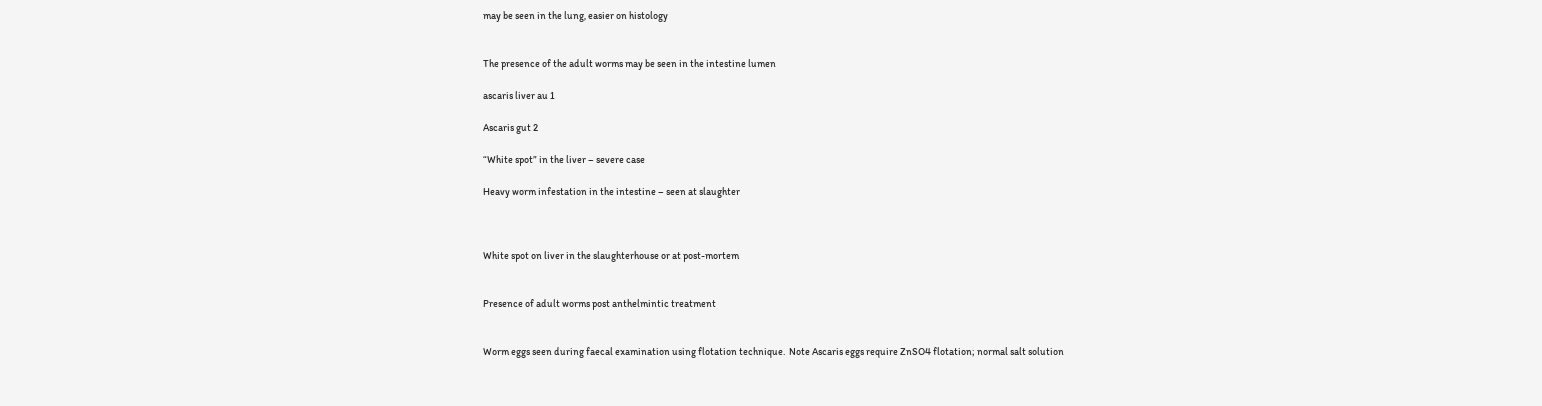may be seen in the lung, easier on histology


The presence of the adult worms may be seen in the intestine lumen

ascaris liver au 1

Ascaris gut 2

“White spot” in the liver – severe case

Heavy worm infestation in the intestine – seen at slaughter



White spot on liver in the slaughterhouse or at post-mortem


Presence of adult worms post anthelmintic treatment


Worm eggs seen during faecal examination using flotation technique.  Note Ascaris eggs require ZnSO4 flotation; normal salt solution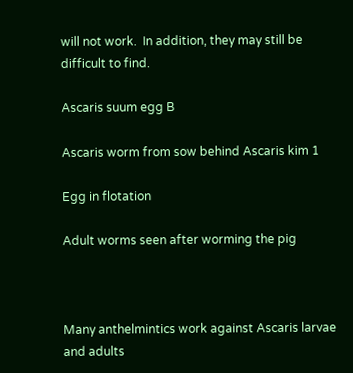will not work.  In addition, they may still be difficult to find.

Ascaris suum egg B

Ascaris worm from sow behind Ascaris kim 1

Egg in flotation

Adult worms seen after worming the pig



Many anthelmintics work against Ascaris larvae and adults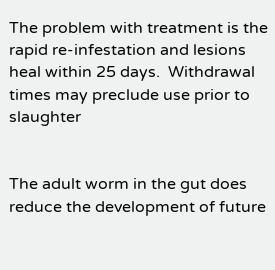The problem with treatment is the rapid re-infestation and lesions heal within 25 days.  Withdrawal times may preclude use prior to slaughter


The adult worm in the gut does reduce the development of future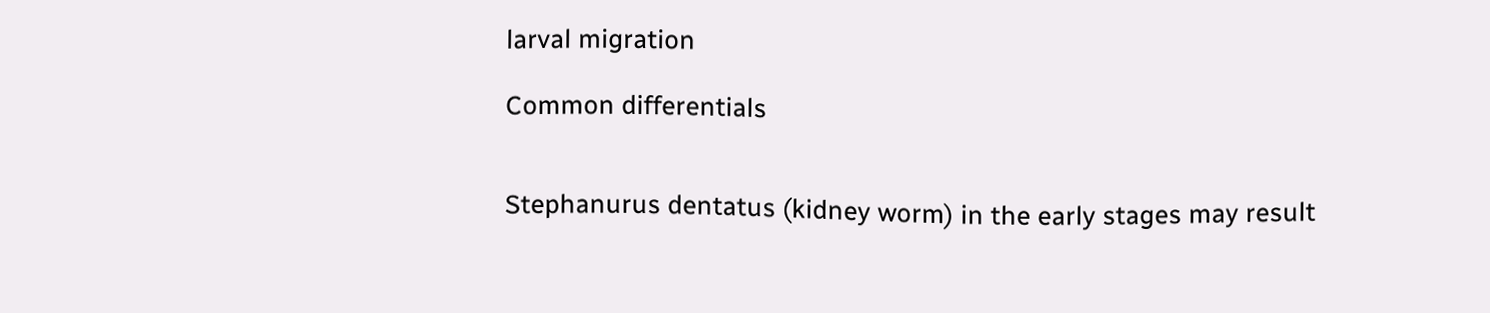larval migration

Common differentials


Stephanurus dentatus (kidney worm) in the early stages may result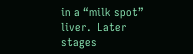in a “milk spot” liver.  Later stages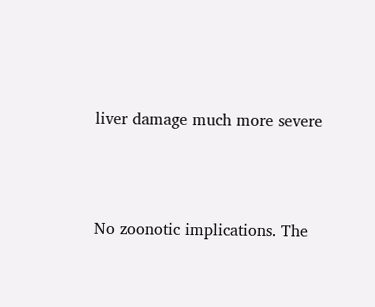liver damage much more severe



No zoonotic implications. The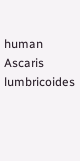human Ascaris lumbricoides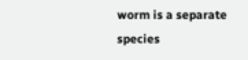worm is a separate species